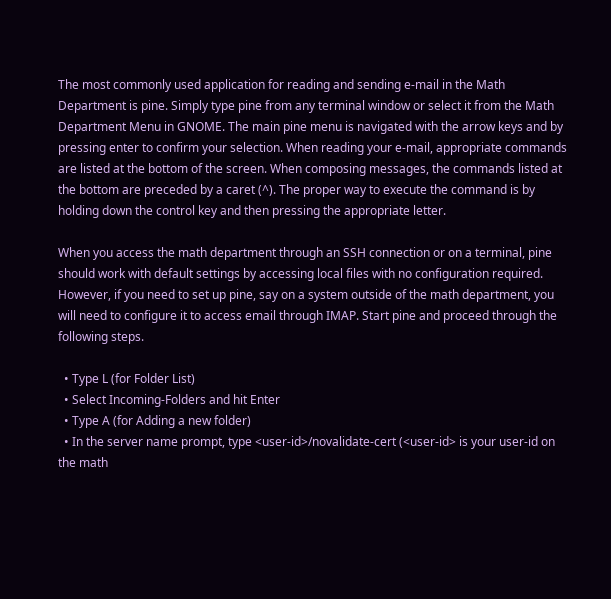The most commonly used application for reading and sending e-mail in the Math Department is pine. Simply type pine from any terminal window or select it from the Math Department Menu in GNOME. The main pine menu is navigated with the arrow keys and by pressing enter to confirm your selection. When reading your e-mail, appropriate commands are listed at the bottom of the screen. When composing messages, the commands listed at the bottom are preceded by a caret (^). The proper way to execute the command is by holding down the control key and then pressing the appropriate letter.

When you access the math department through an SSH connection or on a terminal, pine should work with default settings by accessing local files with no configuration required. However, if you need to set up pine, say on a system outside of the math department, you will need to configure it to access email through IMAP. Start pine and proceed through the following steps.

  • Type L (for Folder List)
  • Select Incoming-Folders and hit Enter
  • Type A (for Adding a new folder)
  • In the server name prompt, type <user-id>/novalidate-cert (<user-id> is your user-id on the math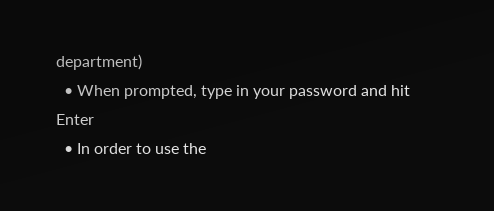department)
  • When prompted, type in your password and hit Enter
  • In order to use the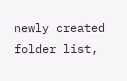newly created folder list,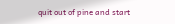quit out of pine and start